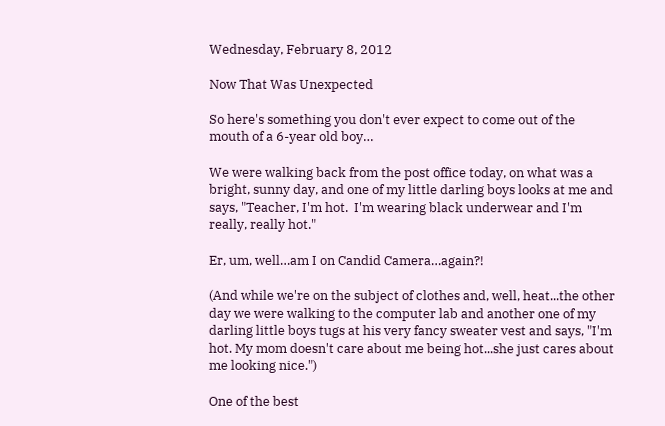Wednesday, February 8, 2012

Now That Was Unexpected

So here's something you don't ever expect to come out of the mouth of a 6-year old boy…

We were walking back from the post office today, on what was a bright, sunny day, and one of my little darling boys looks at me and says, "Teacher, I'm hot.  I'm wearing black underwear and I'm really, really hot."

Er, um, well…am I on Candid Camera…again?!

(And while we're on the subject of clothes and, well, heat...the other day we were walking to the computer lab and another one of my darling little boys tugs at his very fancy sweater vest and says, "I'm hot. My mom doesn't care about me being hot...she just cares about me looking nice.")

One of the best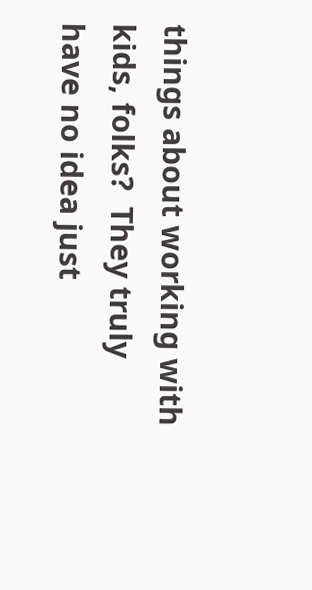things about working with kids, folks?  They truly have no idea just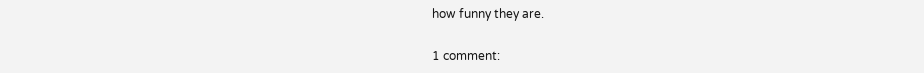how funny they are.

1 comment: